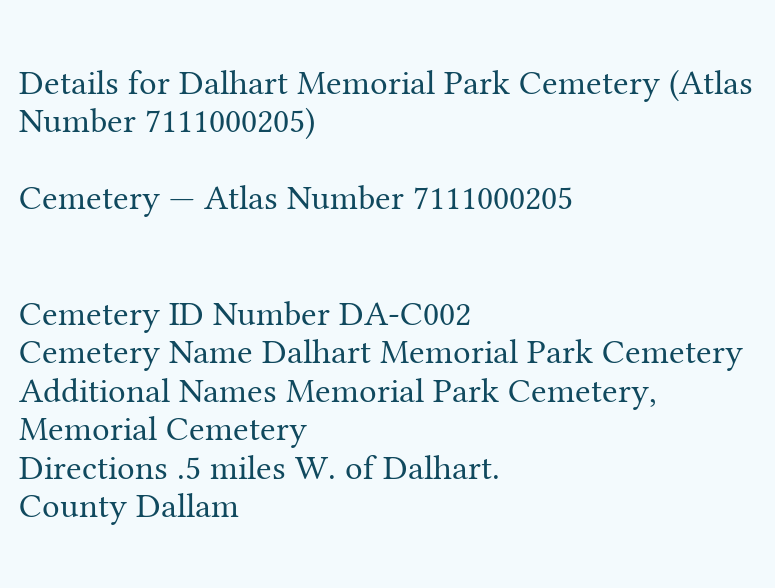Details for Dalhart Memorial Park Cemetery (Atlas Number 7111000205)

Cemetery — Atlas Number 7111000205


Cemetery ID Number DA-C002
Cemetery Name Dalhart Memorial Park Cemetery
Additional Names Memorial Park Cemetery, Memorial Cemetery
Directions .5 miles W. of Dalhart.
County Dallam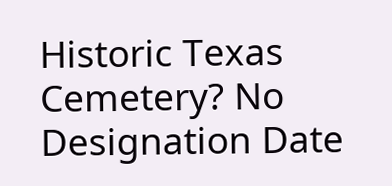Historic Texas Cemetery? No
Designation Date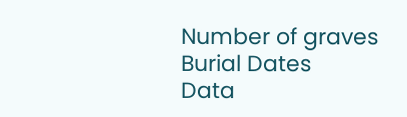Number of graves
Burial Dates
Data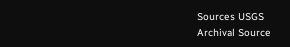Sources USGS
Archival Source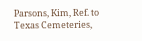Parsons, Kim, Ref. to Texas Cemeteries,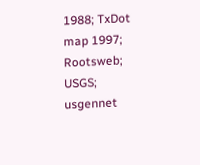1988; TxDot map 1997; Rootsweb; USGS; usgennet